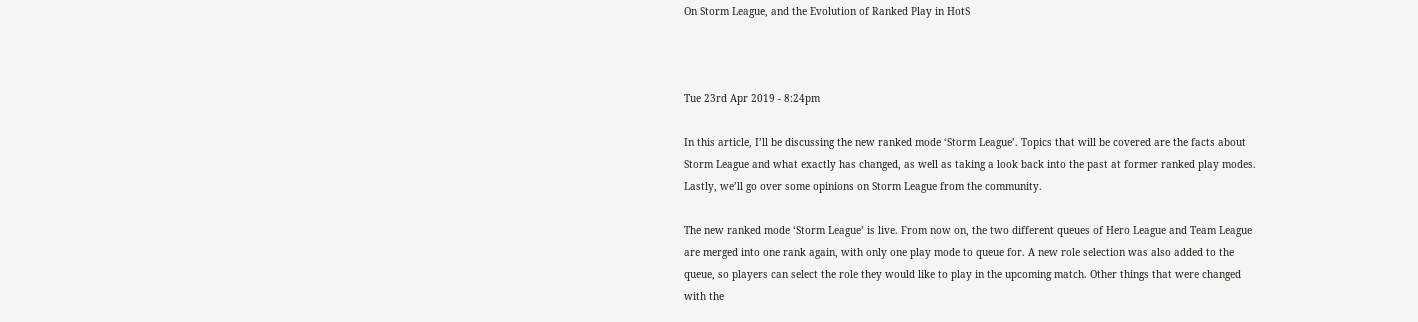On Storm League, and the Evolution of Ranked Play in HotS



Tue 23rd Apr 2019 - 8:24pm

In this article, I’ll be discussing the new ranked mode ‘Storm League’. Topics that will be covered are the facts about Storm League and what exactly has changed, as well as taking a look back into the past at former ranked play modes. Lastly, we’ll go over some opinions on Storm League from the community.

The new ranked mode ‘Storm League’ is live. From now on, the two different queues of Hero League and Team League are merged into one rank again, with only one play mode to queue for. A new role selection was also added to the queue, so players can select the role they would like to play in the upcoming match. Other things that were changed with the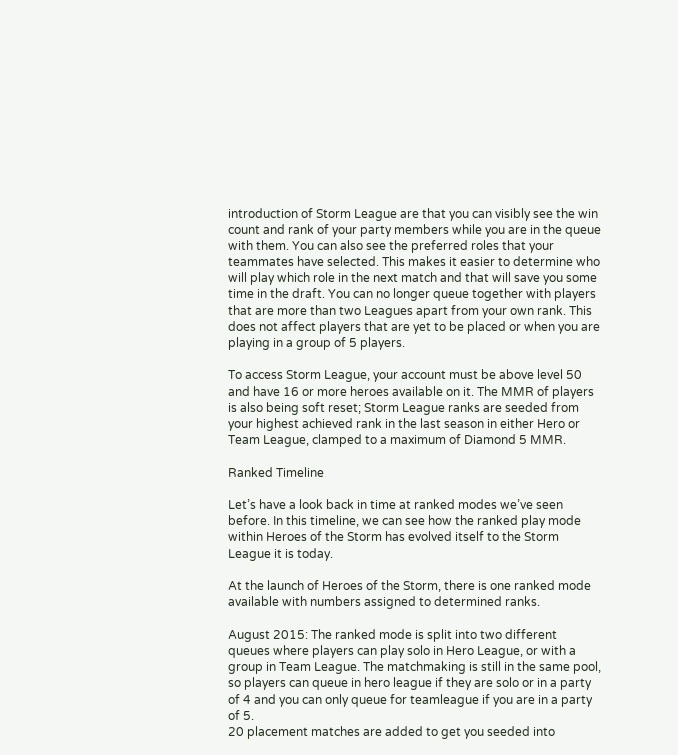introduction of Storm League are that you can visibly see the win count and rank of your party members while you are in the queue with them. You can also see the preferred roles that your teammates have selected. This makes it easier to determine who will play which role in the next match and that will save you some time in the draft. You can no longer queue together with players that are more than two Leagues apart from your own rank. This does not affect players that are yet to be placed or when you are playing in a group of 5 players.

To access Storm League, your account must be above level 50 and have 16 or more heroes available on it. The MMR of players is also being soft reset; Storm League ranks are seeded from your highest achieved rank in the last season in either Hero or Team League, clamped to a maximum of Diamond 5 MMR.

Ranked Timeline

Let’s have a look back in time at ranked modes we’ve seen before. In this timeline, we can see how the ranked play mode within Heroes of the Storm has evolved itself to the Storm League it is today.

At the launch of Heroes of the Storm, there is one ranked mode available with numbers assigned to determined ranks.

August 2015: The ranked mode is split into two different queues where players can play solo in Hero League, or with a group in Team League. The matchmaking is still in the same pool, so players can queue in hero league if they are solo or in a party of 4 and you can only queue for teamleague if you are in a party of 5.
20 placement matches are added to get you seeded into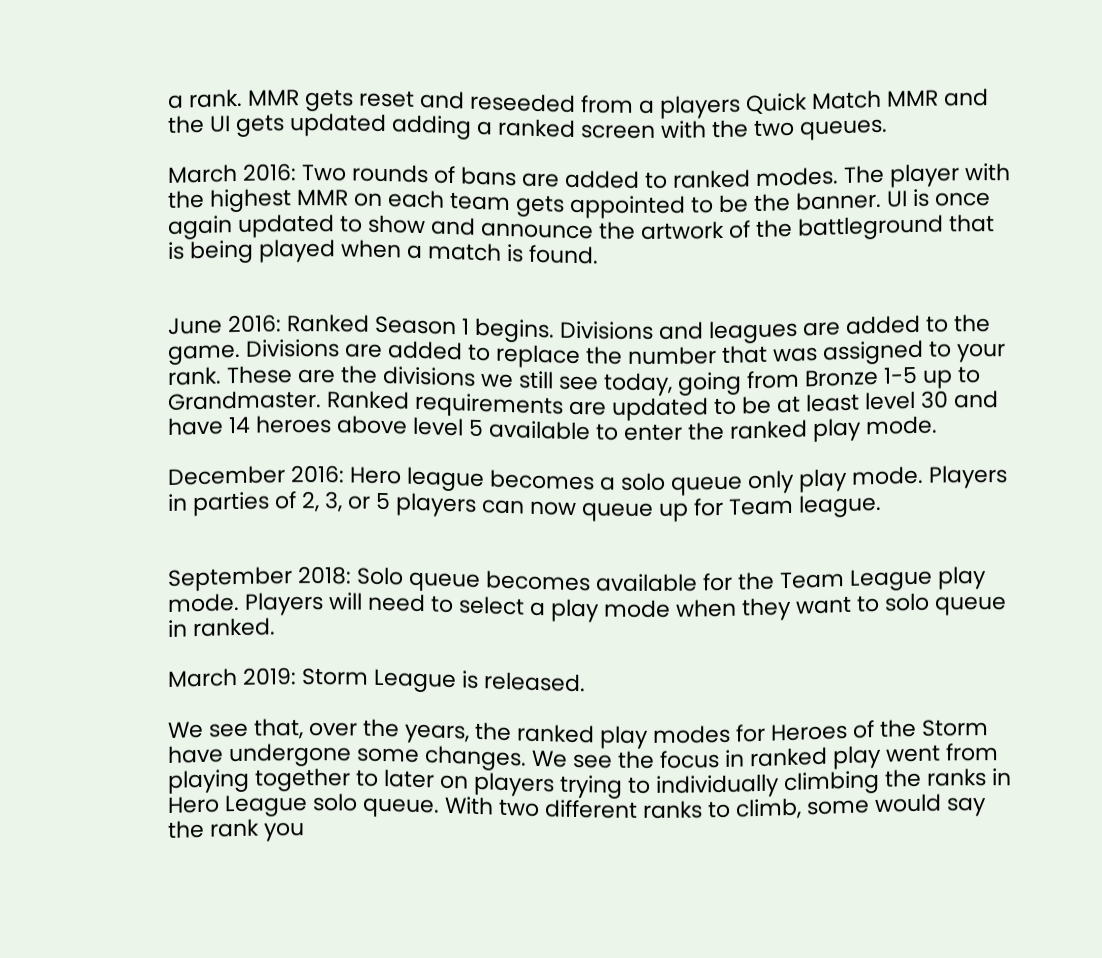a rank. MMR gets reset and reseeded from a players Quick Match MMR and the UI gets updated adding a ranked screen with the two queues.

March 2016: Two rounds of bans are added to ranked modes. The player with the highest MMR on each team gets appointed to be the banner. UI is once again updated to show and announce the artwork of the battleground that is being played when a match is found.


June 2016: Ranked Season 1 begins. Divisions and leagues are added to the game. Divisions are added to replace the number that was assigned to your rank. These are the divisions we still see today, going from Bronze 1-5 up to Grandmaster. Ranked requirements are updated to be at least level 30 and have 14 heroes above level 5 available to enter the ranked play mode.

December 2016: Hero league becomes a solo queue only play mode. Players in parties of 2, 3, or 5 players can now queue up for Team league.


September 2018: Solo queue becomes available for the Team League play mode. Players will need to select a play mode when they want to solo queue in ranked.

March 2019: Storm League is released.

We see that, over the years, the ranked play modes for Heroes of the Storm have undergone some changes. We see the focus in ranked play went from playing together to later on players trying to individually climbing the ranks in Hero League solo queue. With two different ranks to climb, some would say the rank you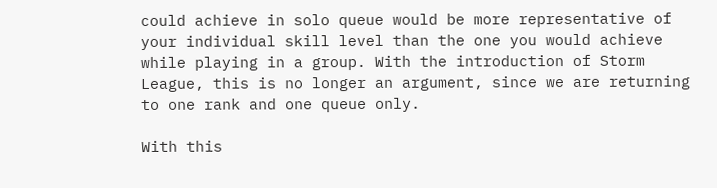could achieve in solo queue would be more representative of your individual skill level than the one you would achieve while playing in a group. With the introduction of Storm League, this is no longer an argument, since we are returning to one rank and one queue only.

With this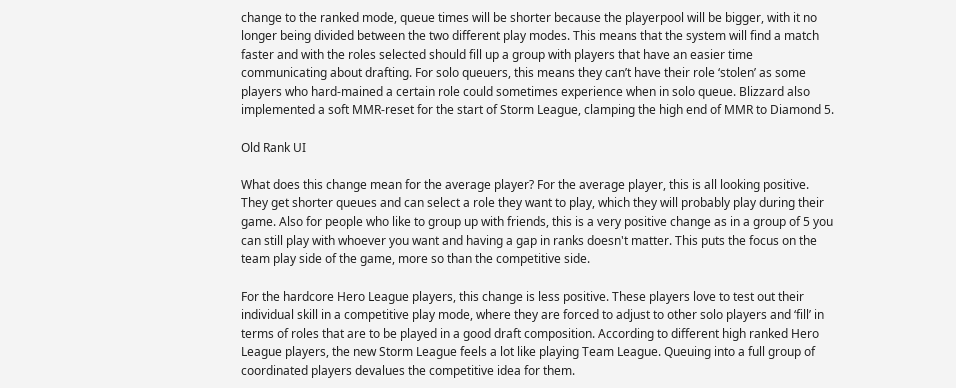change to the ranked mode, queue times will be shorter because the playerpool will be bigger, with it no longer being divided between the two different play modes. This means that the system will find a match faster and with the roles selected should fill up a group with players that have an easier time communicating about drafting. For solo queuers, this means they can’t have their role ‘stolen’ as some players who hard-mained a certain role could sometimes experience when in solo queue. Blizzard also implemented a soft MMR-reset for the start of Storm League, clamping the high end of MMR to Diamond 5.

Old Rank UI

What does this change mean for the average player? For the average player, this is all looking positive. They get shorter queues and can select a role they want to play, which they will probably play during their game. Also for people who like to group up with friends, this is a very positive change as in a group of 5 you can still play with whoever you want and having a gap in ranks doesn't matter. This puts the focus on the team play side of the game, more so than the competitive side.

For the hardcore Hero League players, this change is less positive. These players love to test out their individual skill in a competitive play mode, where they are forced to adjust to other solo players and ‘fill’ in terms of roles that are to be played in a good draft composition. According to different high ranked Hero League players, the new Storm League feels a lot like playing Team League. Queuing into a full group of coordinated players devalues the competitive idea for them.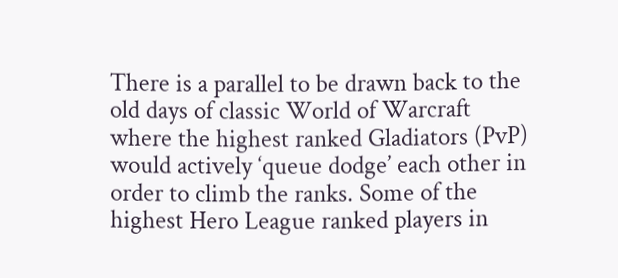There is a parallel to be drawn back to the old days of classic World of Warcraft where the highest ranked Gladiators (PvP) would actively ‘queue dodge’ each other in order to climb the ranks. Some of the highest Hero League ranked players in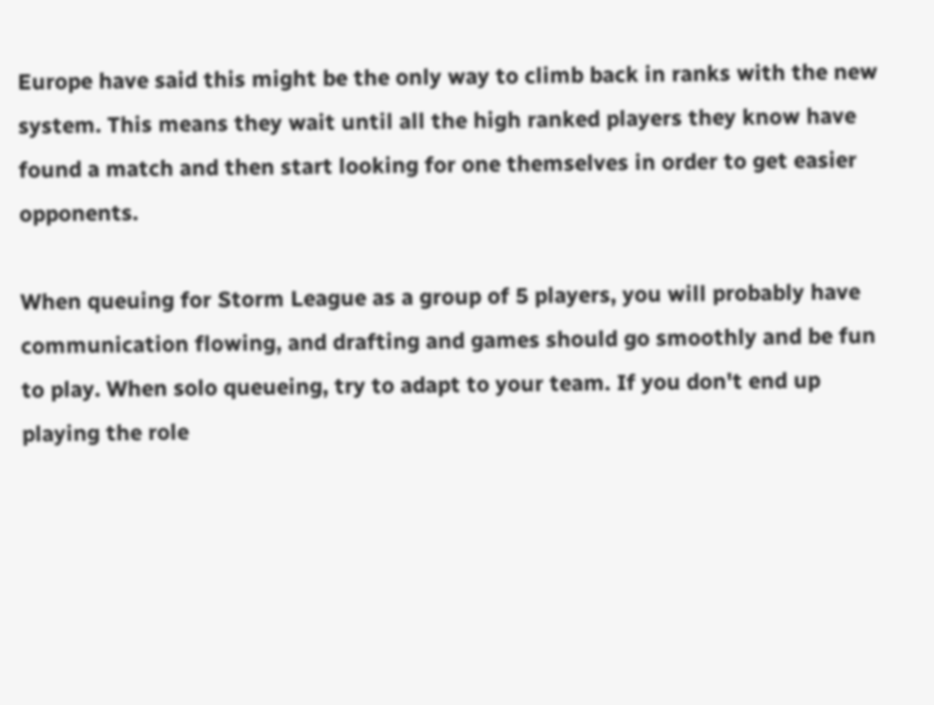Europe have said this might be the only way to climb back in ranks with the new system. This means they wait until all the high ranked players they know have found a match and then start looking for one themselves in order to get easier opponents.

When queuing for Storm League as a group of 5 players, you will probably have communication flowing, and drafting and games should go smoothly and be fun to play. When solo queueing, try to adapt to your team. If you don't end up playing the role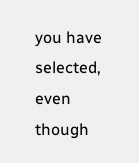you have selected, even though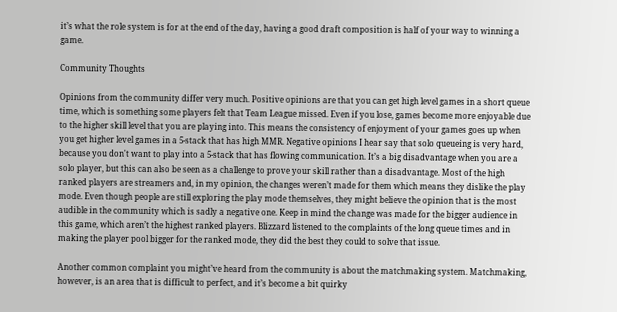it’s what the role system is for at the end of the day, having a good draft composition is half of your way to winning a game.

Community Thoughts

Opinions from the community differ very much. Positive opinions are that you can get high level games in a short queue time, which is something some players felt that Team League missed. Even if you lose, games become more enjoyable due to the higher skill level that you are playing into. This means the consistency of enjoyment of your games goes up when you get higher level games in a 5-stack that has high MMR. Negative opinions I hear say that solo queueing is very hard, because you don't want to play into a 5-stack that has flowing communication. It’s a big disadvantage when you are a solo player, but this can also be seen as a challenge to prove your skill rather than a disadvantage. Most of the high ranked players are streamers and, in my opinion, the changes weren’t made for them which means they dislike the play mode. Even though people are still exploring the play mode themselves, they might believe the opinion that is the most audible in the community which is sadly a negative one. Keep in mind the change was made for the bigger audience in this game, which aren’t the highest ranked players. Blizzard listened to the complaints of the long queue times and in making the player pool bigger for the ranked mode, they did the best they could to solve that issue.

Another common complaint you might’ve heard from the community is about the matchmaking system. Matchmaking, however, is an area that is difficult to perfect, and it’s become a bit quirky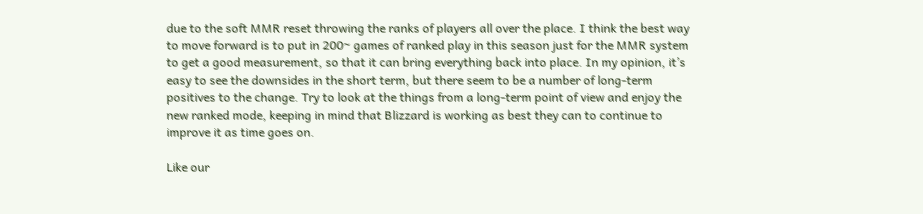due to the soft MMR reset throwing the ranks of players all over the place. I think the best way to move forward is to put in 200~ games of ranked play in this season just for the MMR system to get a good measurement, so that it can bring everything back into place. In my opinion, it’s easy to see the downsides in the short term, but there seem to be a number of long-term positives to the change. Try to look at the things from a long-term point of view and enjoy the new ranked mode, keeping in mind that Blizzard is working as best they can to continue to improve it as time goes on.

Like our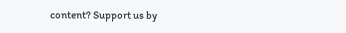content? Support us by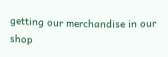getting our merchandise in our shop